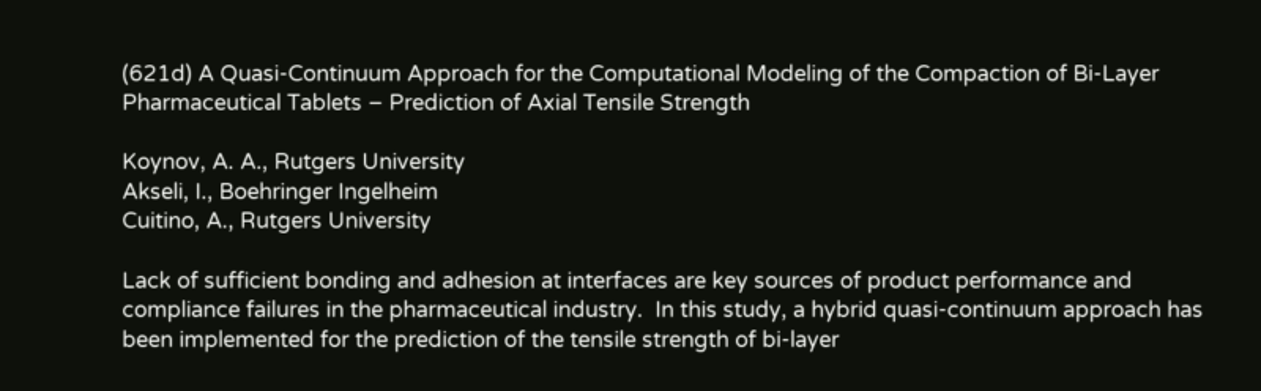(621d) A Quasi-Continuum Approach for the Computational Modeling of the Compaction of Bi-Layer Pharmaceutical Tablets – Prediction of Axial Tensile Strength

Koynov, A. A., Rutgers University
Akseli, I., Boehringer Ingelheim
Cuitino, A., Rutgers University

Lack of sufficient bonding and adhesion at interfaces are key sources of product performance and compliance failures in the pharmaceutical industry.  In this study, a hybrid quasi-continuum approach has been implemented for the prediction of the tensile strength of bi-layer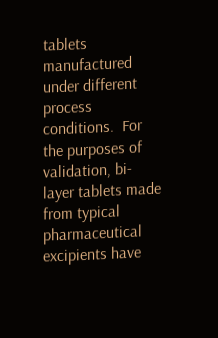tablets manufactured under different process conditions.  For the purposes of validation, bi-layer tablets made from typical pharmaceutical excipients have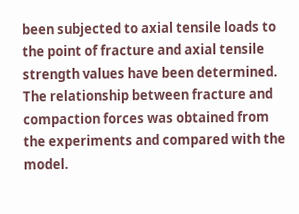been subjected to axial tensile loads to the point of fracture and axial tensile strength values have been determined.  The relationship between fracture and compaction forces was obtained from the experiments and compared with the model.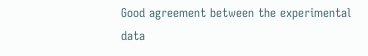Good agreement between the experimental data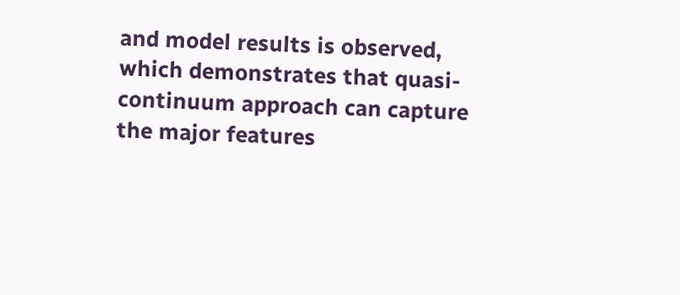and model results is observed, which demonstrates that quasi-continuum approach can capture the major features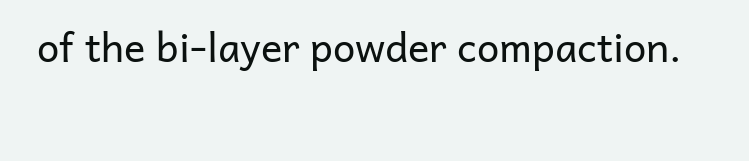of the bi-layer powder compaction.